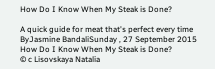How Do I Know When My Steak is Done?

A quick guide for meat that's perfect every time
ByJasmine BandaliSunday , 27 September 2015
How Do I Know When My Steak is Done?
© c Lisovskaya Natalia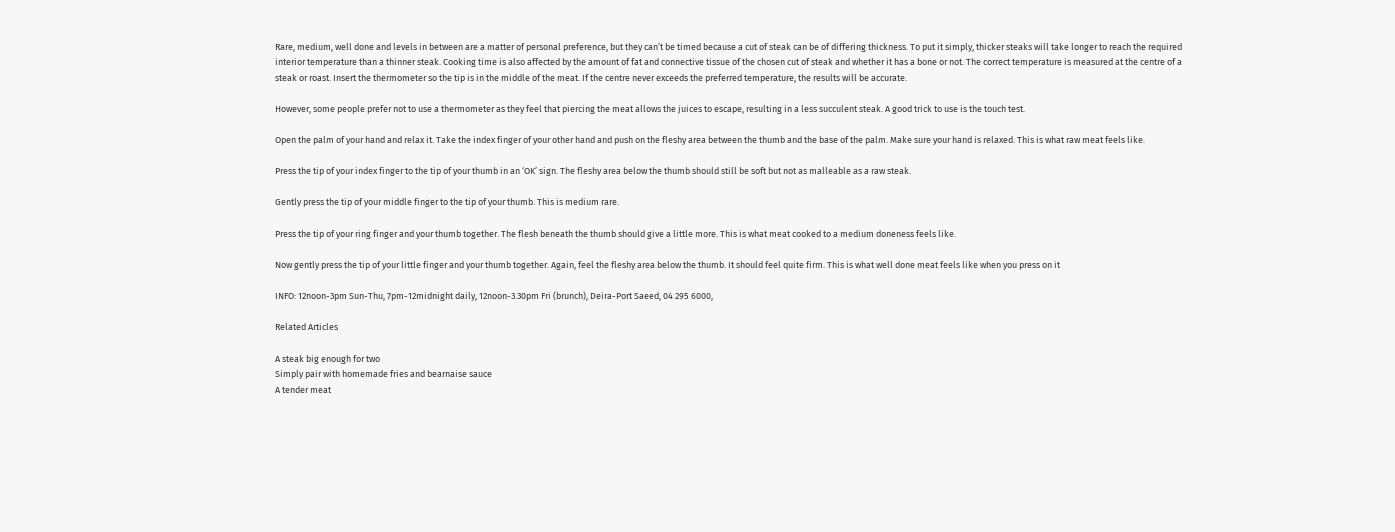Rare, medium, well done and levels in between are a matter of personal preference, but they can’t be timed because a cut of steak can be of differing thickness. To put it simply, thicker steaks will take longer to reach the required interior temperature than a thinner steak. Cooking time is also affected by the amount of fat and connective tissue of the chosen cut of steak and whether it has a bone or not. The correct temperature is measured at the centre of a steak or roast. Insert the thermometer so the tip is in the middle of the meat. If the centre never exceeds the preferred temperature, the results will be accurate.

However, some people prefer not to use a thermometer as they feel that piercing the meat allows the juices to escape, resulting in a less succulent steak. A good trick to use is the touch test.

Open the palm of your hand and relax it. Take the index finger of your other hand and push on the fleshy area between the thumb and the base of the palm. Make sure your hand is relaxed. This is what raw meat feels like.

Press the tip of your index finger to the tip of your thumb in an ‘OK’ sign. The fleshy area below the thumb should still be soft but not as malleable as a raw steak.

Gently press the tip of your middle finger to the tip of your thumb. This is medium rare.

Press the tip of your ring finger and your thumb together. The flesh beneath the thumb should give a little more. This is what meat cooked to a medium doneness feels like.

Now gently press the tip of your little finger and your thumb together. Again, feel the fleshy area below the thumb. It should feel quite firm. This is what well done meat feels like when you press on it

INFO: 12noon-3pm Sun-Thu, 7pm-12midnight daily, 12noon-3.30pm Fri (brunch), Deira-Port Saeed, 04 295 6000,

Related Articles

A steak big enough for two
Simply pair with homemade fries and bearnaise sauce
A tender meat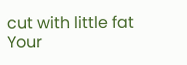cut with little fat
Your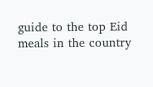guide to the top Eid meals in the country